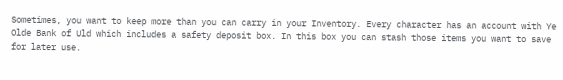Sometimes, you want to keep more than you can carry in your Inventory. Every character has an account with Ye Olde Bank of Uld which includes a safety deposit box. In this box you can stash those items you want to save for later use.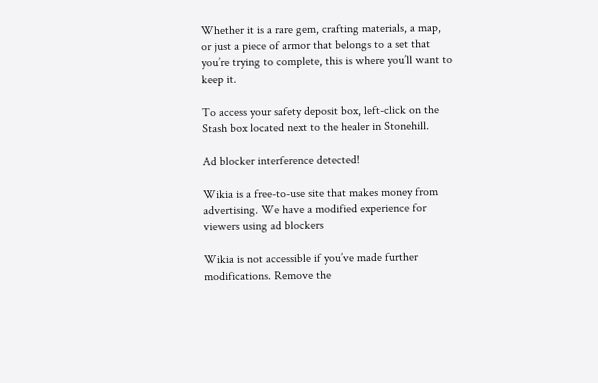Whether it is a rare gem, crafting materials, a map, or just a piece of armor that belongs to a set that you’re trying to complete, this is where you’ll want to keep it.

To access your safety deposit box, left-click on the Stash box located next to the healer in Stonehill.

Ad blocker interference detected!

Wikia is a free-to-use site that makes money from advertising. We have a modified experience for viewers using ad blockers

Wikia is not accessible if you’ve made further modifications. Remove the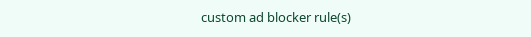custom ad blocker rule(s)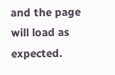and the page will load as expected.